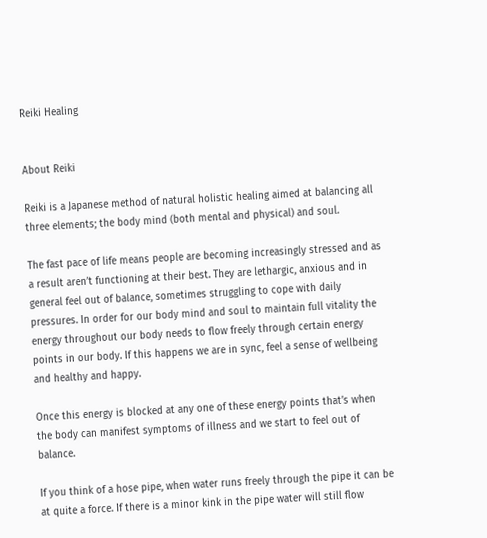Reiki Healing


About Reiki

Reiki is a Japanese method of natural holistic healing aimed at balancing all three elements; the body mind (both mental and physical) and soul.

The fast pace of life means people are becoming increasingly stressed and as a result aren’t functioning at their best. They are lethargic, anxious and in general feel out of balance, sometimes struggling to cope with daily pressures. In order for our body mind and soul to maintain full vitality the energy throughout our body needs to flow freely through certain energy points in our body. If this happens we are in sync, feel a sense of wellbeing and healthy and happy.

Once this energy is blocked at any one of these energy points that’s when the body can manifest symptoms of illness and we start to feel out of balance.

If you think of a hose pipe, when water runs freely through the pipe it can be at quite a force. If there is a minor kink in the pipe water will still flow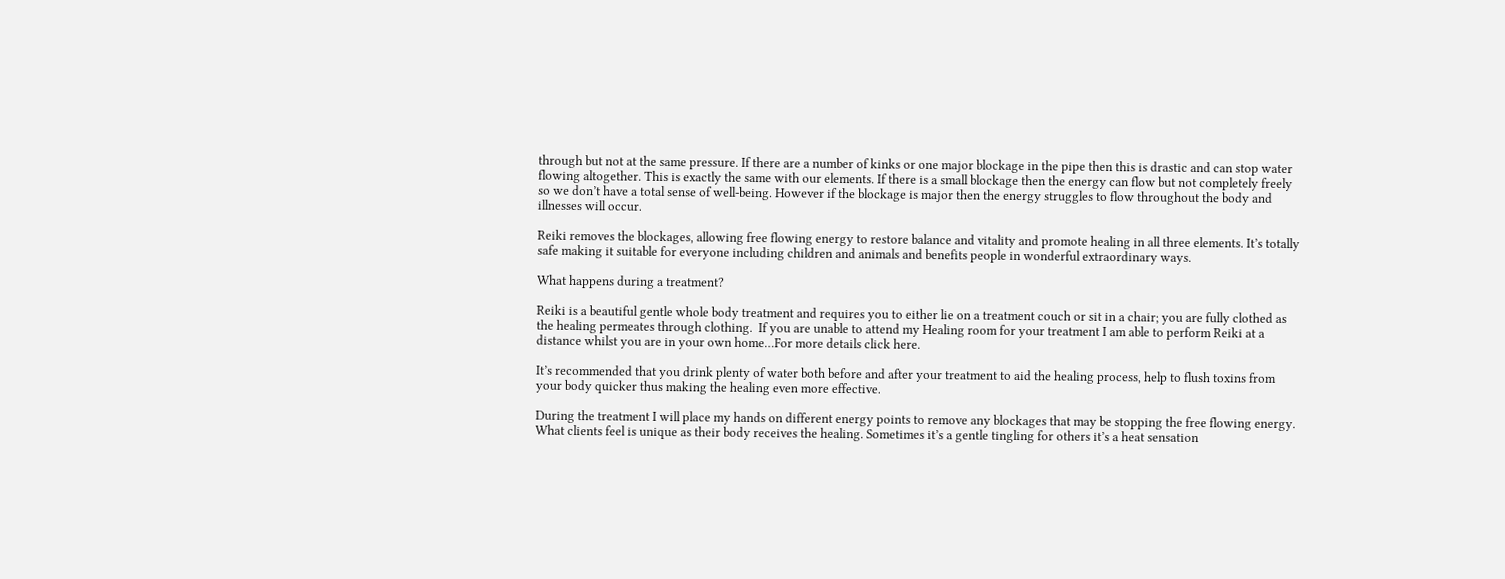through but not at the same pressure. If there are a number of kinks or one major blockage in the pipe then this is drastic and can stop water flowing altogether. This is exactly the same with our elements. If there is a small blockage then the energy can flow but not completely freely so we don’t have a total sense of well-being. However if the blockage is major then the energy struggles to flow throughout the body and illnesses will occur.

Reiki removes the blockages, allowing free flowing energy to restore balance and vitality and promote healing in all three elements. It’s totally safe making it suitable for everyone including children and animals and benefits people in wonderful extraordinary ways.

What happens during a treatment?

Reiki is a beautiful gentle whole body treatment and requires you to either lie on a treatment couch or sit in a chair; you are fully clothed as the healing permeates through clothing.  If you are unable to attend my Healing room for your treatment I am able to perform Reiki at a distance whilst you are in your own home…For more details click here.

It’s recommended that you drink plenty of water both before and after your treatment to aid the healing process, help to flush toxins from your body quicker thus making the healing even more effective.

During the treatment I will place my hands on different energy points to remove any blockages that may be stopping the free flowing energy. What clients feel is unique as their body receives the healing. Sometimes it’s a gentle tingling for others it’s a heat sensation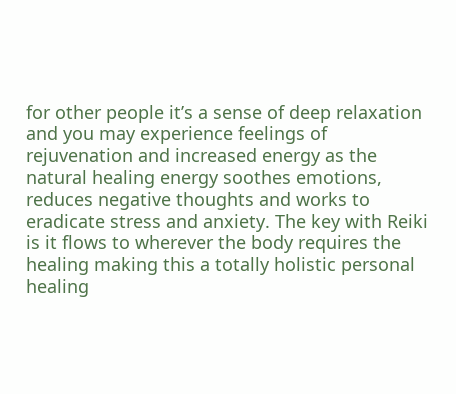for other people it’s a sense of deep relaxation and you may experience feelings of rejuvenation and increased energy as the natural healing energy soothes emotions, reduces negative thoughts and works to eradicate stress and anxiety. The key with Reiki is it flows to wherever the body requires the healing making this a totally holistic personal healing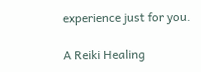experience just for you.

A Reiki Healing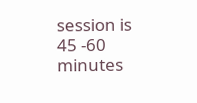session is 45 -60 minutes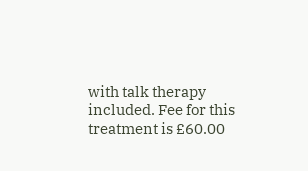with talk therapy included. Fee for this treatment is £60.00